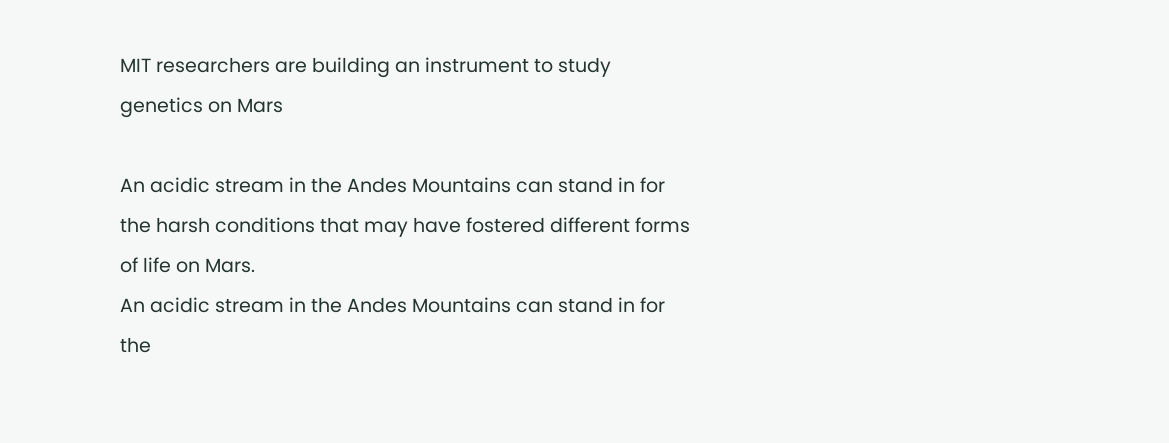MIT researchers are building an instrument to study genetics on Mars

An acidic stream in the Andes Mountains can stand in for the harsh conditions that may have fostered different forms of life on Mars.
An acidic stream in the Andes Mountains can stand in for the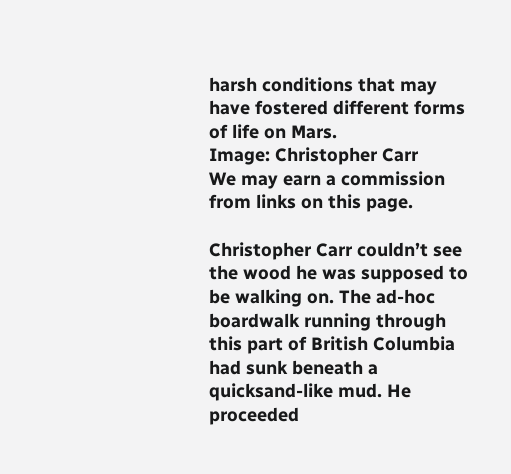harsh conditions that may have fostered different forms of life on Mars.
Image: Christopher Carr
We may earn a commission from links on this page.

Christopher Carr couldn’t see the wood he was supposed to be walking on. The ad-hoc boardwalk running through this part of British Columbia had sunk beneath a quicksand-like mud. He proceeded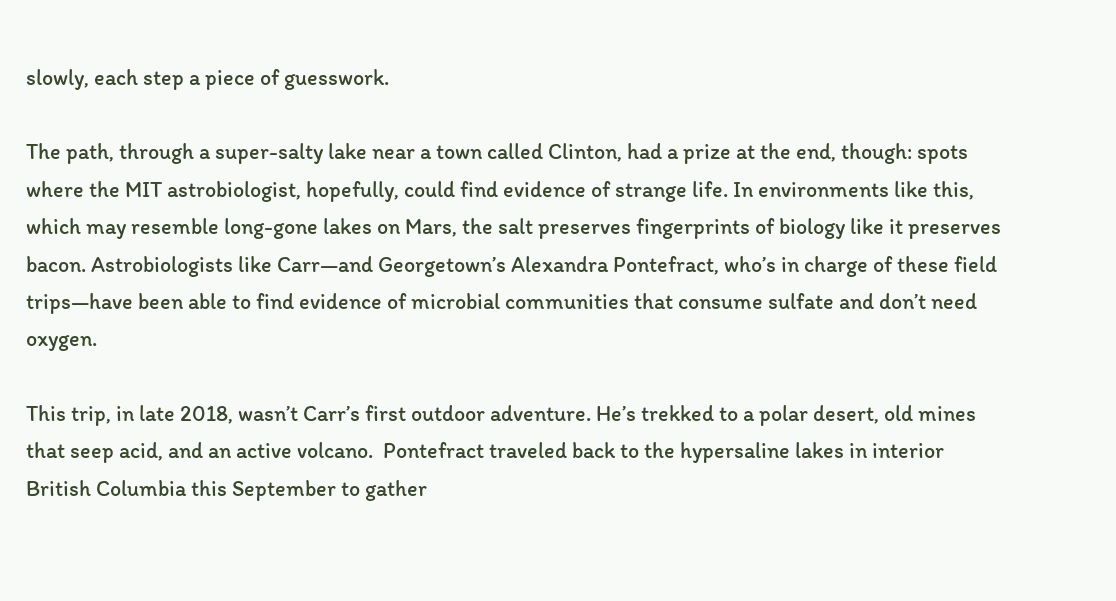slowly, each step a piece of guesswork.

The path, through a super-salty lake near a town called Clinton, had a prize at the end, though: spots where the MIT astrobiologist, hopefully, could find evidence of strange life. In environments like this, which may resemble long-gone lakes on Mars, the salt preserves fingerprints of biology like it preserves bacon. Astrobiologists like Carr—and Georgetown’s Alexandra Pontefract, who’s in charge of these field trips—have been able to find evidence of microbial communities that consume sulfate and don’t need oxygen.

This trip, in late 2018, wasn’t Carr’s first outdoor adventure. He’s trekked to a polar desert, old mines that seep acid, and an active volcano.  Pontefract traveled back to the hypersaline lakes in interior British Columbia this September to gather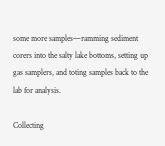some more samples—ramming sediment corers into the salty lake bottoms, setting up gas samplers, and toting samples back to the lab for analysis.

Collecting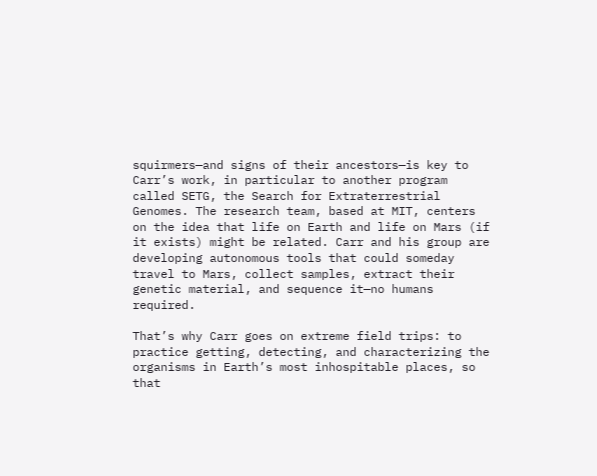squirmers—and signs of their ancestors—is key to Carr’s work, in particular to another program called SETG, the Search for Extraterrestrial Genomes. The research team, based at MIT, centers on the idea that life on Earth and life on Mars (if it exists) might be related. Carr and his group are developing autonomous tools that could someday travel to Mars, collect samples, extract their genetic material, and sequence it—no humans required.

That’s why Carr goes on extreme field trips: to practice getting, detecting, and characterizing the organisms in Earth’s most inhospitable places, so that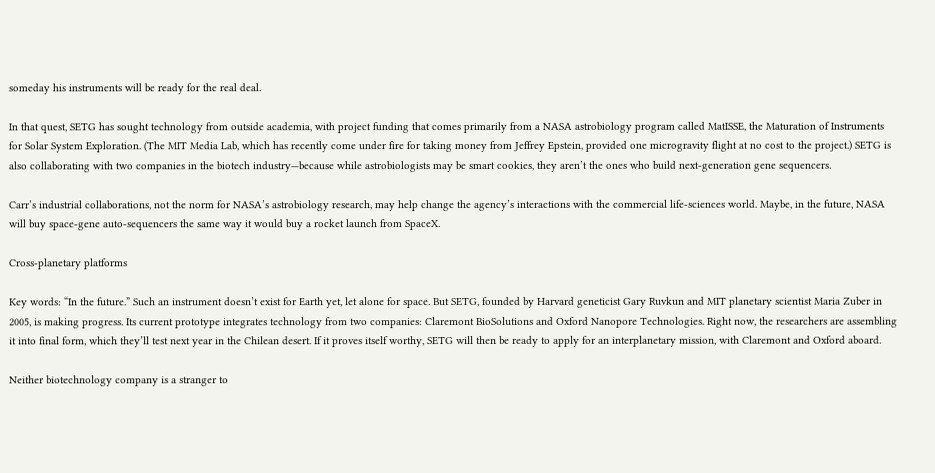someday his instruments will be ready for the real deal.

In that quest, SETG has sought technology from outside academia, with project funding that comes primarily from a NASA astrobiology program called MatISSE, the Maturation of Instruments for Solar System Exploration. (The MIT Media Lab, which has recently come under fire for taking money from Jeffrey Epstein, provided one microgravity flight at no cost to the project.) SETG is also collaborating with two companies in the biotech industry—because while astrobiologists may be smart cookies, they aren’t the ones who build next-generation gene sequencers.

Carr’s industrial collaborations, not the norm for NASA’s astrobiology research, may help change the agency’s interactions with the commercial life-sciences world. Maybe, in the future, NASA will buy space-gene auto-sequencers the same way it would buy a rocket launch from SpaceX.

Cross-planetary platforms

Key words: “In the future.” Such an instrument doesn’t exist for Earth yet, let alone for space. But SETG, founded by Harvard geneticist Gary Ruvkun and MIT planetary scientist Maria Zuber in 2005, is making progress. Its current prototype integrates technology from two companies: Claremont BioSolutions and Oxford Nanopore Technologies. Right now, the researchers are assembling it into final form, which they’ll test next year in the Chilean desert. If it proves itself worthy, SETG will then be ready to apply for an interplanetary mission, with Claremont and Oxford aboard.

Neither biotechnology company is a stranger to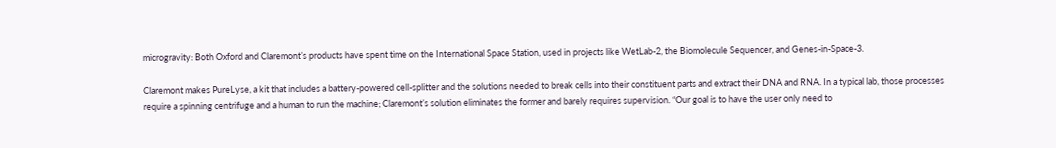microgravity: Both Oxford and Claremont’s products have spent time on the International Space Station, used in projects like WetLab-2, the Biomolecule Sequencer, and Genes-in-Space-3.

Claremont makes PureLyse, a kit that includes a battery-powered cell-splitter and the solutions needed to break cells into their constituent parts and extract their DNA and RNA. In a typical lab, those processes require a spinning centrifuge and a human to run the machine; Claremont’s solution eliminates the former and barely requires supervision. “Our goal is to have the user only need to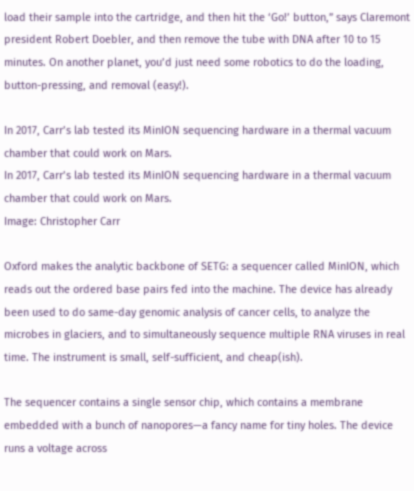load their sample into the cartridge, and then hit the ‘Go!’ button,” says Claremont president Robert Doebler, and then remove the tube with DNA after 10 to 15 minutes. On another planet, you’d just need some robotics to do the loading, button-pressing, and removal (easy!).

In 2017, Carr’s lab tested its MinION sequencing hardware in a thermal vacuum chamber that could work on Mars.
In 2017, Carr’s lab tested its MinION sequencing hardware in a thermal vacuum chamber that could work on Mars.
Image: Christopher Carr

Oxford makes the analytic backbone of SETG: a sequencer called MinION, which reads out the ordered base pairs fed into the machine. The device has already been used to do same-day genomic analysis of cancer cells, to analyze the microbes in glaciers, and to simultaneously sequence multiple RNA viruses in real time. The instrument is small, self-sufficient, and cheap(ish).

The sequencer contains a single sensor chip, which contains a membrane embedded with a bunch of nanopores—a fancy name for tiny holes. The device runs a voltage across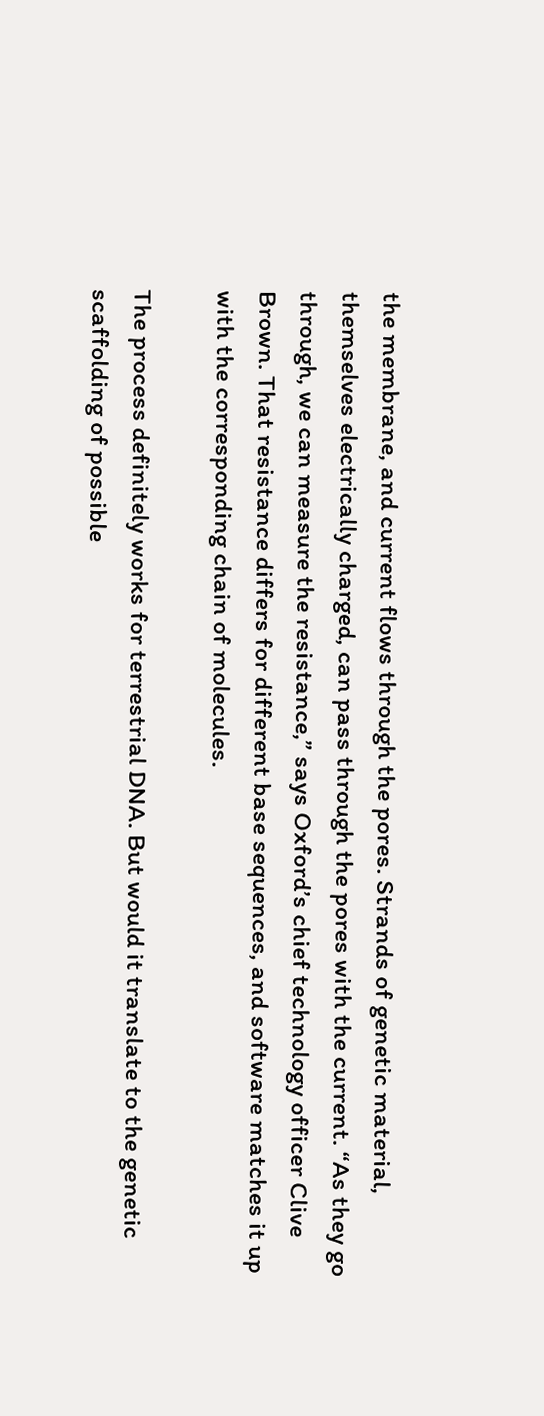the membrane, and current flows through the pores. Strands of genetic material, themselves electrically charged, can pass through the pores with the current. “As they go through, we can measure the resistance,” says Oxford’s chief technology officer Clive Brown. That resistance differs for different base sequences, and software matches it up with the corresponding chain of molecules.

The process definitely works for terrestrial DNA. But would it translate to the genetic scaffolding of possible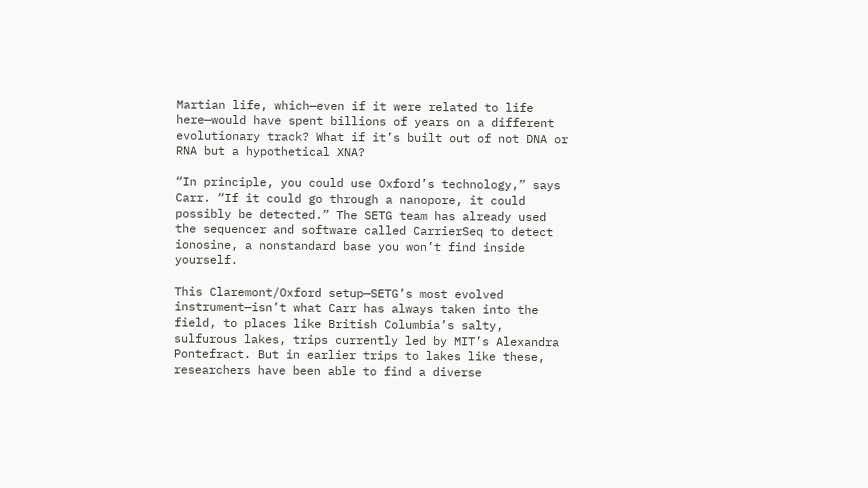Martian life, which—even if it were related to life here—would have spent billions of years on a different evolutionary track? What if it’s built out of not DNA or RNA but a hypothetical XNA?

“In principle, you could use Oxford’s technology,” says Carr. “If it could go through a nanopore, it could possibly be detected.” The SETG team has already used the sequencer and software called CarrierSeq to detect ionosine, a nonstandard base you won’t find inside yourself.

This Claremont/Oxford setup—SETG’s most evolved instrument—isn’t what Carr has always taken into the field, to places like British Columbia’s salty, sulfurous lakes, trips currently led by MIT’s Alexandra Pontefract. But in earlier trips to lakes like these, researchers have been able to find a diverse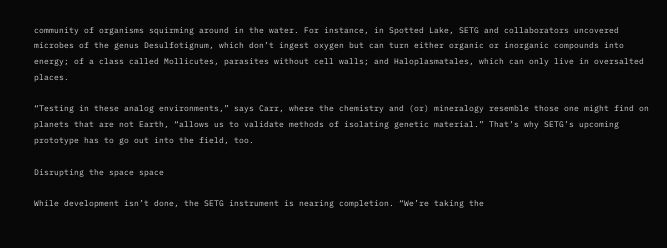community of organisms squirming around in the water. For instance, in Spotted Lake, SETG and collaborators uncovered microbes of the genus Desulfotignum, which don’t ingest oxygen but can turn either organic or inorganic compounds into energy; of a class called Mollicutes, parasites without cell walls; and Haloplasmatales, which can only live in oversalted places.

“Testing in these analog environments,” says Carr, where the chemistry and (or) mineralogy resemble those one might find on planets that are not Earth, “allows us to validate methods of isolating genetic material.” That’s why SETG’s upcoming prototype has to go out into the field, too.

Disrupting the space space

While development isn’t done, the SETG instrument is nearing completion. “We’re taking the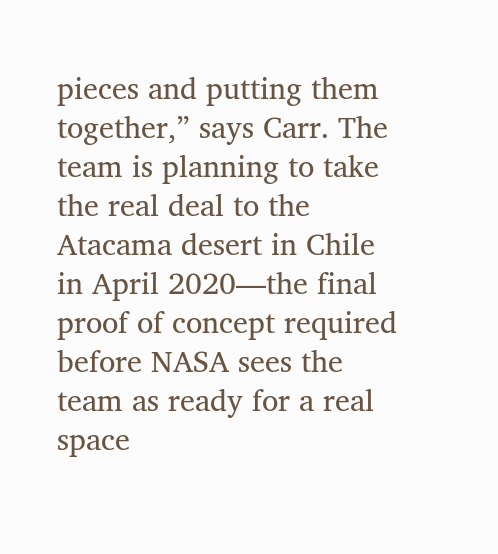pieces and putting them together,” says Carr. The team is planning to take the real deal to the Atacama desert in Chile in April 2020—the final proof of concept required before NASA sees the team as ready for a real space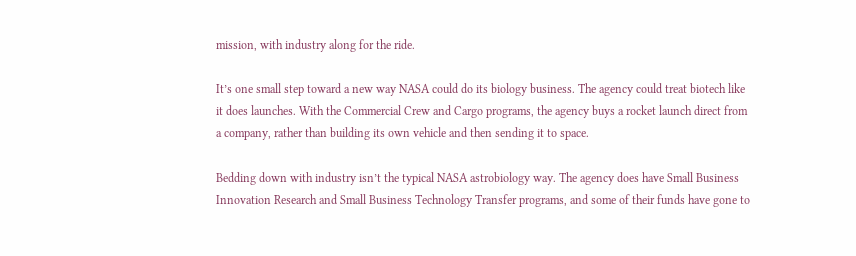mission, with industry along for the ride.

It’s one small step toward a new way NASA could do its biology business. The agency could treat biotech like it does launches. With the Commercial Crew and Cargo programs, the agency buys a rocket launch direct from a company, rather than building its own vehicle and then sending it to space.

Bedding down with industry isn’t the typical NASA astrobiology way. The agency does have Small Business Innovation Research and Small Business Technology Transfer programs, and some of their funds have gone to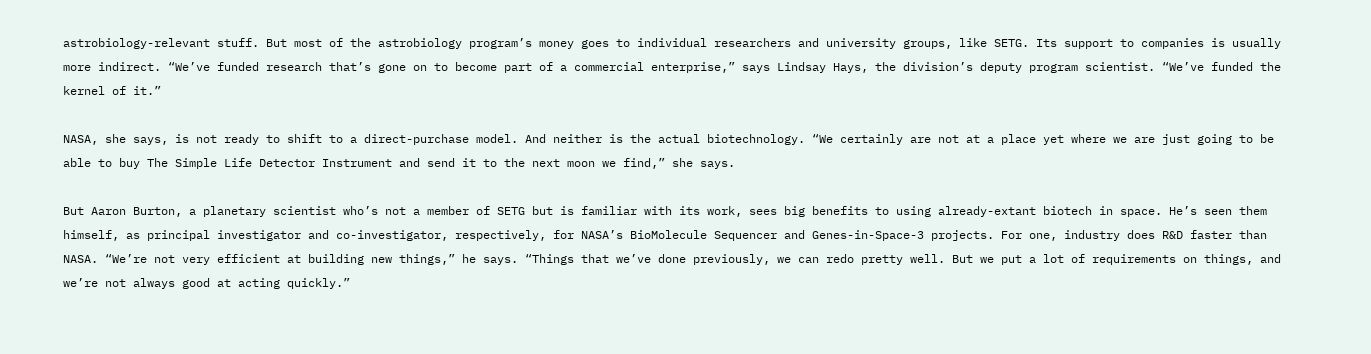astrobiology-relevant stuff. But most of the astrobiology program’s money goes to individual researchers and university groups, like SETG. Its support to companies is usually more indirect. “We’ve funded research that’s gone on to become part of a commercial enterprise,” says Lindsay Hays, the division’s deputy program scientist. “We’ve funded the kernel of it.”

NASA, she says, is not ready to shift to a direct-purchase model. And neither is the actual biotechnology. “We certainly are not at a place yet where we are just going to be able to buy The Simple Life Detector Instrument and send it to the next moon we find,” she says.

But Aaron Burton, a planetary scientist who’s not a member of SETG but is familiar with its work, sees big benefits to using already-extant biotech in space. He’s seen them himself, as principal investigator and co-investigator, respectively, for NASA’s BioMolecule Sequencer and Genes-in-Space-3 projects. For one, industry does R&D faster than NASA. “We’re not very efficient at building new things,” he says. “Things that we’ve done previously, we can redo pretty well. But we put a lot of requirements on things, and we’re not always good at acting quickly.”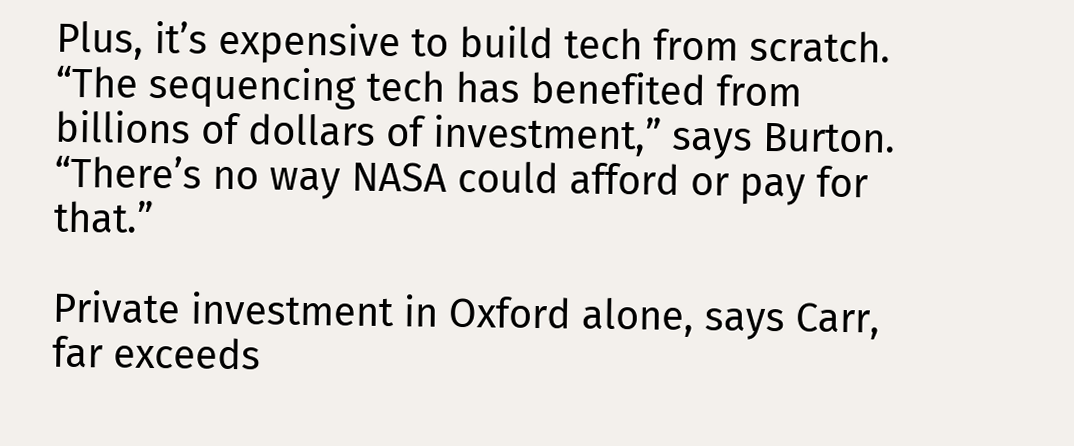Plus, it’s expensive to build tech from scratch. “The sequencing tech has benefited from billions of dollars of investment,” says Burton. “There’s no way NASA could afford or pay for that.”

Private investment in Oxford alone, says Carr, far exceeds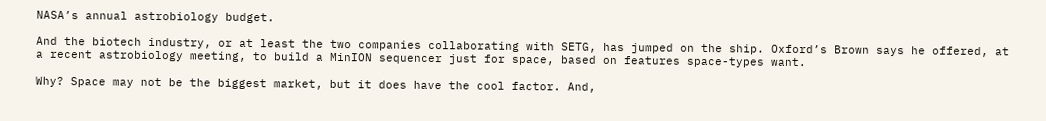NASA’s annual astrobiology budget.

And the biotech industry, or at least the two companies collaborating with SETG, has jumped on the ship. Oxford’s Brown says he offered, at a recent astrobiology meeting, to build a MinION sequencer just for space, based on features space-types want.

Why? Space may not be the biggest market, but it does have the cool factor. And,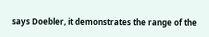says Doebler, it demonstrates the range of the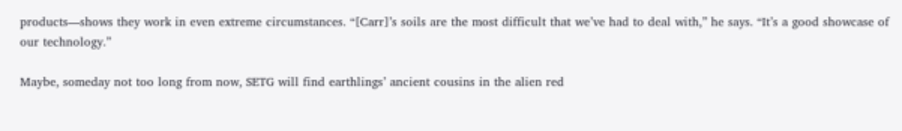products—shows they work in even extreme circumstances. “[Carr]’s soils are the most difficult that we’ve had to deal with,” he says. “It’s a good showcase of our technology.”

Maybe, someday not too long from now, SETG will find earthlings’ ancient cousins in the alien red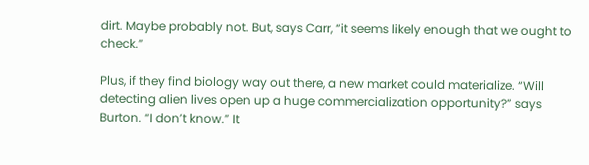dirt. Maybe probably not. But, says Carr, “it seems likely enough that we ought to check.”

Plus, if they find biology way out there, a new market could materialize. “Will detecting alien lives open up a huge commercialization opportunity?” says Burton. “I don’t know.” It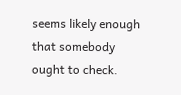seems likely enough that somebody ought to check.